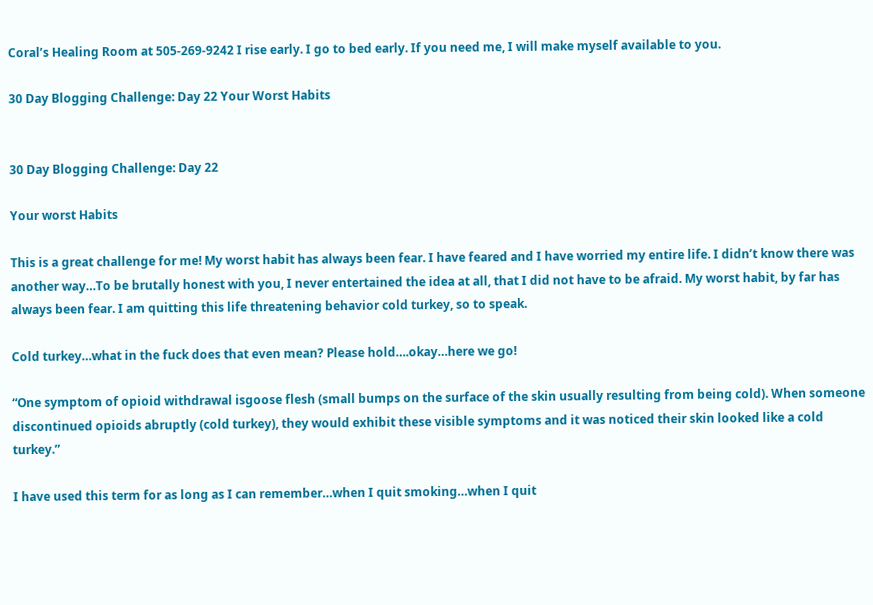Coral’s Healing Room at 505-269-9242 I rise early. I go to bed early. If you need me, I will make myself available to you.

30 Day Blogging Challenge: Day 22 Your Worst Habits


30 Day Blogging Challenge: Day 22

Your worst Habits

This is a great challenge for me! My worst habit has always been fear. I have feared and I have worried my entire life. I didn’t know there was another way…To be brutally honest with you, I never entertained the idea at all, that I did not have to be afraid. My worst habit, by far has always been fear. I am quitting this life threatening behavior cold turkey, so to speak.

Cold turkey…what in the fuck does that even mean? Please hold….okay…here we go!

“One symptom of opioid withdrawal isgoose flesh (small bumps on the surface of the skin usually resulting from being cold). When someone discontinued opioids abruptly (cold turkey), they would exhibit these visible symptoms and it was noticed their skin looked like a cold turkey.”

I have used this term for as long as I can remember…when I quit smoking…when I quit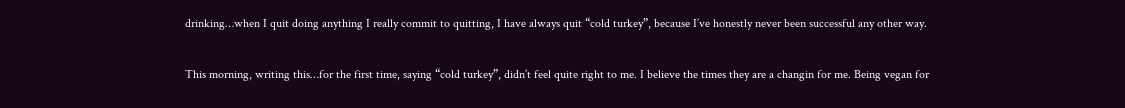drinking…when I quit doing anything I really commit to quitting, I have always quit “cold turkey”, because I’ve honestly never been successful any other way.

This morning, writing this…for the first time, saying “cold turkey”, didn’t feel quite right to me. I believe the times they are a changin for me. Being vegan for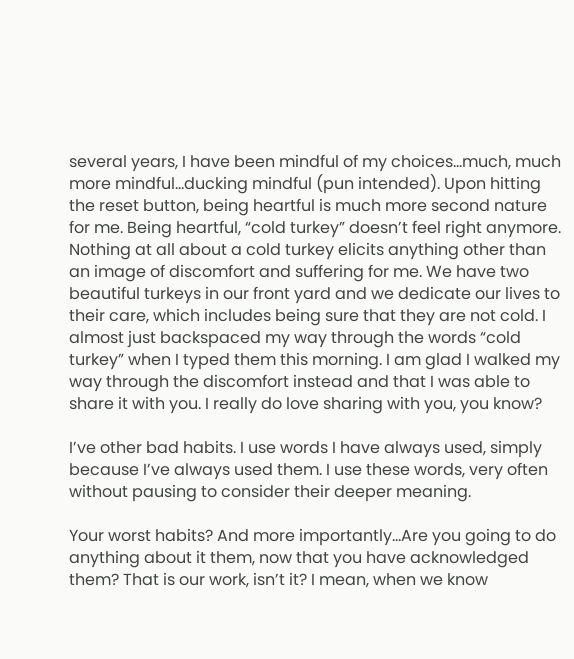several years, I have been mindful of my choices…much, much more mindful…ducking mindful (pun intended). Upon hitting the reset button, being heartful is much more second nature for me. Being heartful, “cold turkey” doesn’t feel right anymore. Nothing at all about a cold turkey elicits anything other than an image of discomfort and suffering for me. We have two beautiful turkeys in our front yard and we dedicate our lives to their care, which includes being sure that they are not cold. I almost just backspaced my way through the words “cold turkey” when I typed them this morning. I am glad I walked my way through the discomfort instead and that I was able to share it with you. I really do love sharing with you, you know?

I’ve other bad habits. I use words I have always used, simply because I’ve always used them. I use these words, very often without pausing to consider their deeper meaning.

Your worst habits? And more importantly…Are you going to do anything about it them, now that you have acknowledged them? That is our work, isn’t it? I mean, when we know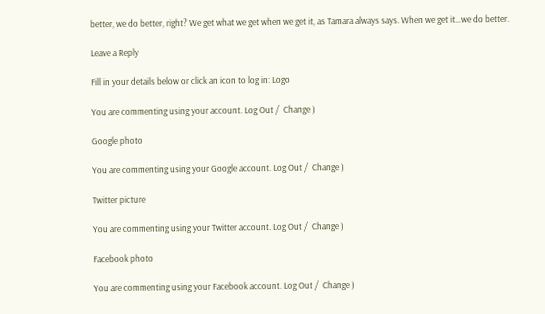better, we do better, right? We get what we get when we get it, as Tamara always says. When we get it…we do better.

Leave a Reply

Fill in your details below or click an icon to log in: Logo

You are commenting using your account. Log Out /  Change )

Google photo

You are commenting using your Google account. Log Out /  Change )

Twitter picture

You are commenting using your Twitter account. Log Out /  Change )

Facebook photo

You are commenting using your Facebook account. Log Out /  Change )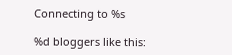Connecting to %s

%d bloggers like this: